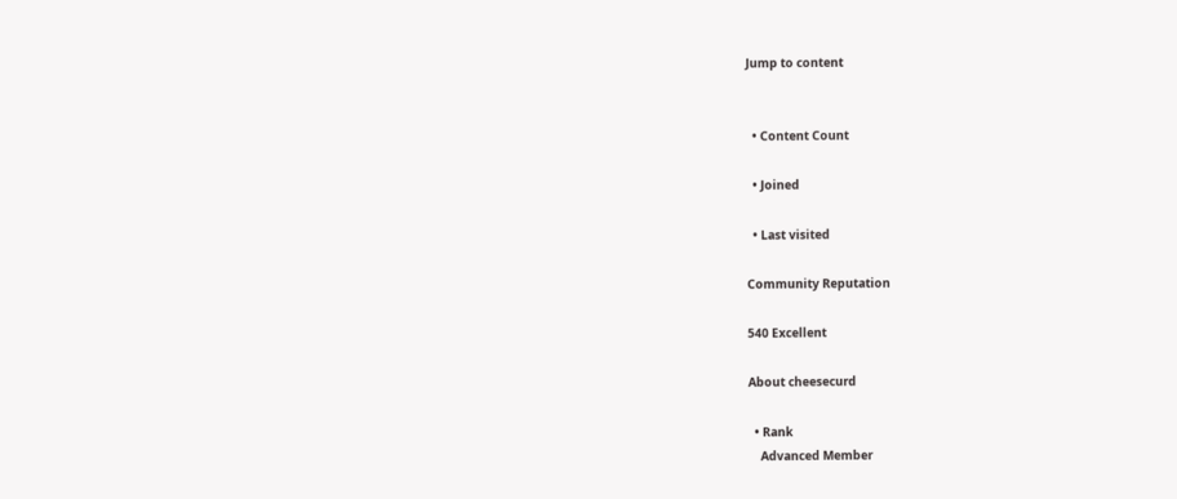Jump to content


  • Content Count

  • Joined

  • Last visited

Community Reputation

540 Excellent

About cheesecurd

  • Rank
    Advanced Member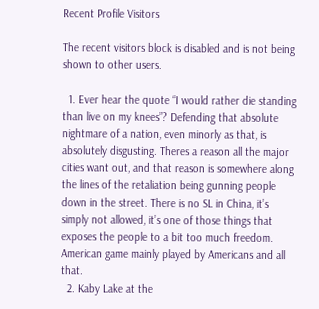Recent Profile Visitors

The recent visitors block is disabled and is not being shown to other users.

  1. Ever hear the quote “I would rather die standing than live on my knees”? Defending that absolute nightmare of a nation, even minorly as that, is absolutely disgusting. Theres a reason all the major cities want out, and that reason is somewhere along the lines of the retaliation being gunning people down in the street. There is no SL in China, it’s simply not allowed, it’s one of those things that exposes the people to a bit too much freedom. American game mainly played by Americans and all that.
  2. Kaby Lake at the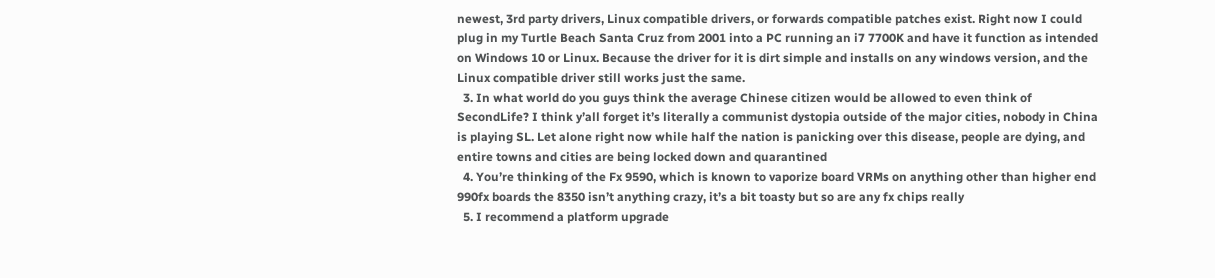newest, 3rd party drivers, Linux compatible drivers, or forwards compatible patches exist. Right now I could plug in my Turtle Beach Santa Cruz from 2001 into a PC running an i7 7700K and have it function as intended on Windows 10 or Linux. Because the driver for it is dirt simple and installs on any windows version, and the Linux compatible driver still works just the same.
  3. In what world do you guys think the average Chinese citizen would be allowed to even think of SecondLife? I think y’all forget it’s literally a communist dystopia outside of the major cities, nobody in China is playing SL. Let alone right now while half the nation is panicking over this disease, people are dying, and entire towns and cities are being locked down and quarantined
  4. You’re thinking of the Fx 9590, which is known to vaporize board VRMs on anything other than higher end 990fx boards the 8350 isn’t anything crazy, it’s a bit toasty but so are any fx chips really
  5. I recommend a platform upgrade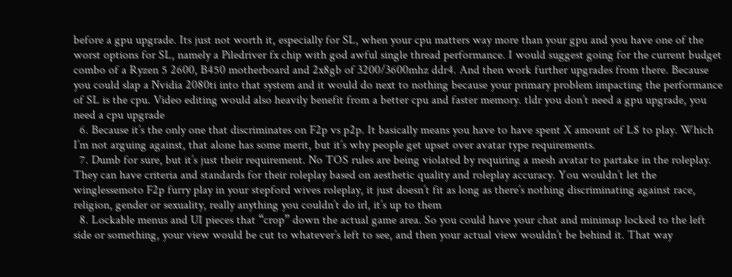before a gpu upgrade. Its just not worth it, especially for SL, when your cpu matters way more than your gpu and you have one of the worst options for SL, namely a Piledriver fx chip with god awful single thread performance. I would suggest going for the current budget combo of a Ryzen 5 2600, B450 motherboard and 2x8gb of 3200/3600mhz ddr4. And then work further upgrades from there. Because you could slap a Nvidia 2080ti into that system and it would do next to nothing because your primary problem impacting the performance of SL is the cpu. Video editing would also heavily benefit from a better cpu and faster memory. tldr you don’t need a gpu upgrade, you need a cpu upgrade
  6. Because it’s the only one that discriminates on F2p vs p2p. It basically means you have to have spent X amount of L$ to play. Which I’m not arguing against, that alone has some merit, but it’s why people get upset over avatar type requirements.
  7. Dumb for sure, but it’s just their requirement. No TOS rules are being violated by requiring a mesh avatar to partake in the roleplay. They can have criteria and standards for their roleplay based on aesthetic quality and roleplay accuracy. You wouldn’t let the winglessemoto F2p furry play in your stepford wives roleplay, it just doesn’t fit as long as there’s nothing discriminating against race, religion, gender or sexuality, really anything you couldn’t do irl, it’s up to them
  8. Lockable menus and UI pieces that “crop” down the actual game area. So you could have your chat and minimap locked to the left side or something, your view would be cut to whatever’s left to see, and then your actual view wouldn’t be behind it. That way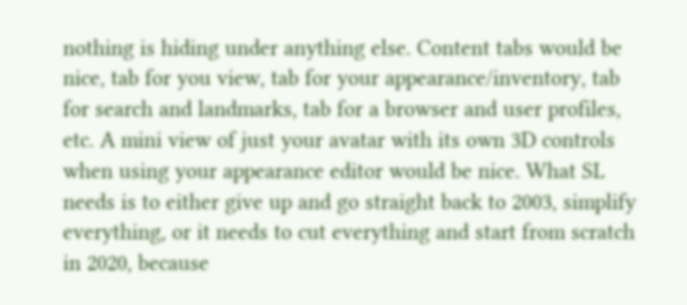nothing is hiding under anything else. Content tabs would be nice, tab for you view, tab for your appearance/inventory, tab for search and landmarks, tab for a browser and user profiles, etc. A mini view of just your avatar with its own 3D controls when using your appearance editor would be nice. What SL needs is to either give up and go straight back to 2003, simplify everything, or it needs to cut everything and start from scratch in 2020, because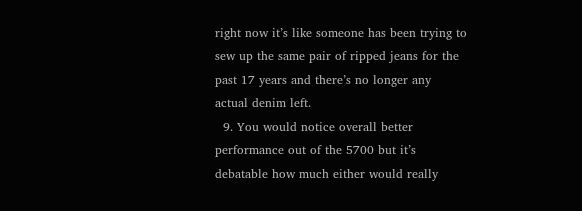right now it’s like someone has been trying to sew up the same pair of ripped jeans for the past 17 years and there’s no longer any actual denim left.
  9. You would notice overall better performance out of the 5700 but it’s debatable how much either would really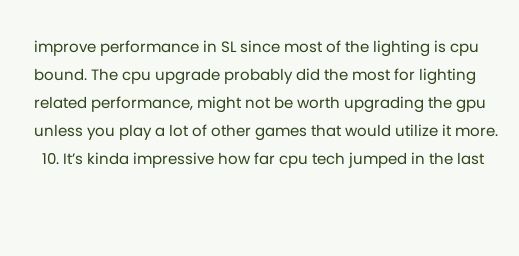improve performance in SL since most of the lighting is cpu bound. The cpu upgrade probably did the most for lighting related performance, might not be worth upgrading the gpu unless you play a lot of other games that would utilize it more.
  10. It’s kinda impressive how far cpu tech jumped in the last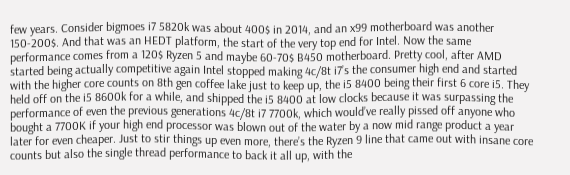few years. Consider bigmoes i7 5820k was about 400$ in 2014, and an x99 motherboard was another 150-200$. And that was an HEDT platform, the start of the very top end for Intel. Now the same performance comes from a 120$ Ryzen 5 and maybe 60-70$ B450 motherboard. Pretty cool, after AMD started being actually competitive again Intel stopped making 4c/8t i7’s the consumer high end and started with the higher core counts on 8th gen coffee lake just to keep up, the i5 8400 being their first 6 core i5. They held off on the i5 8600k for a while, and shipped the i5 8400 at low clocks because it was surpassing the performance of even the previous generations 4c/8t i7 7700k, which would’ve really pissed off anyone who bought a 7700K if your high end processor was blown out of the water by a now mid range product a year later for even cheaper. Just to stir things up even more, there’s the Ryzen 9 line that came out with insane core counts but also the single thread performance to back it all up, with the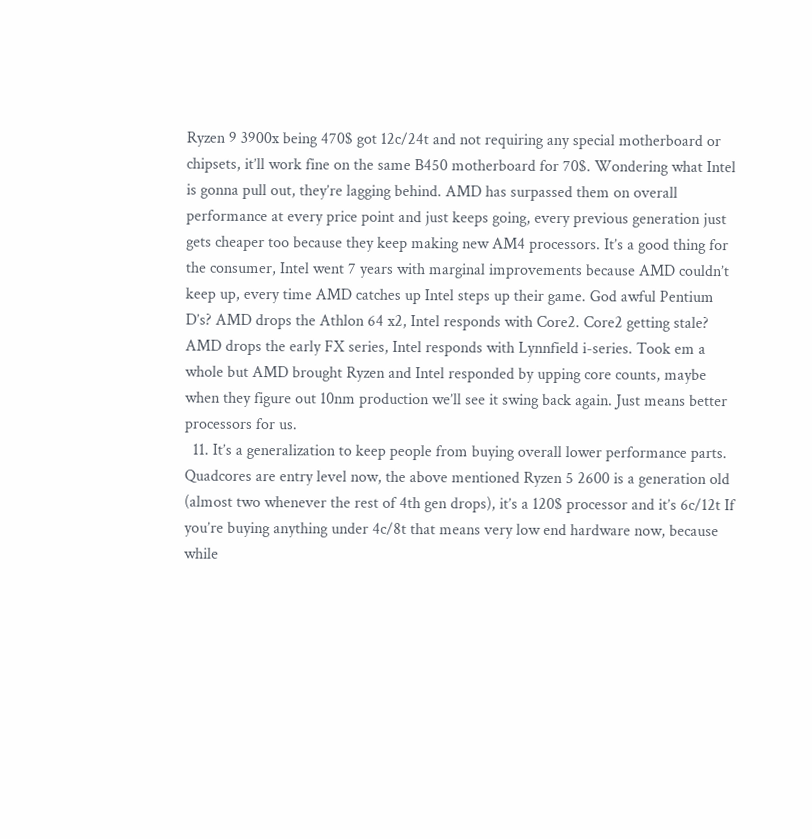Ryzen 9 3900x being 470$ got 12c/24t and not requiring any special motherboard or chipsets, it’ll work fine on the same B450 motherboard for 70$. Wondering what Intel is gonna pull out, they’re lagging behind. AMD has surpassed them on overall performance at every price point and just keeps going, every previous generation just gets cheaper too because they keep making new AM4 processors. It’s a good thing for the consumer, Intel went 7 years with marginal improvements because AMD couldn’t keep up, every time AMD catches up Intel steps up their game. God awful Pentium D’s? AMD drops the Athlon 64 x2, Intel responds with Core2. Core2 getting stale? AMD drops the early FX series, Intel responds with Lynnfield i-series. Took em a whole but AMD brought Ryzen and Intel responded by upping core counts, maybe when they figure out 10nm production we’ll see it swing back again. Just means better processors for us.
  11. It’s a generalization to keep people from buying overall lower performance parts. Quadcores are entry level now, the above mentioned Ryzen 5 2600 is a generation old (almost two whenever the rest of 4th gen drops), it’s a 120$ processor and it’s 6c/12t If you’re buying anything under 4c/8t that means very low end hardware now, because while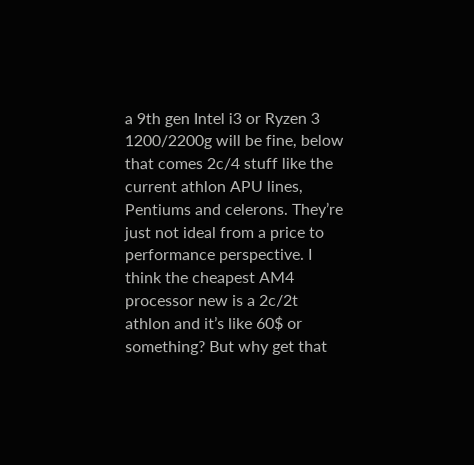a 9th gen Intel i3 or Ryzen 3 1200/2200g will be fine, below that comes 2c/4 stuff like the current athlon APU lines, Pentiums and celerons. They’re just not ideal from a price to performance perspective. I think the cheapest AM4 processor new is a 2c/2t athlon and it’s like 60$ or something? But why get that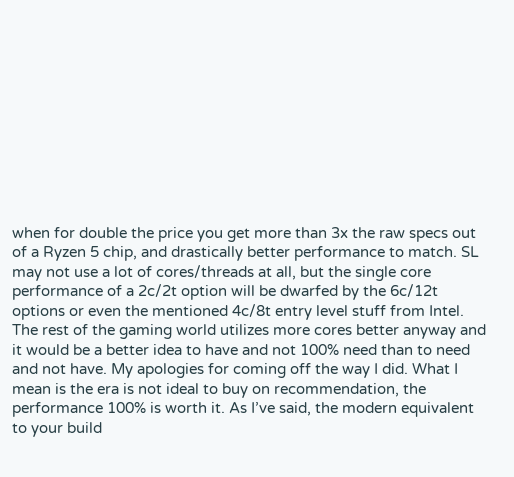when for double the price you get more than 3x the raw specs out of a Ryzen 5 chip, and drastically better performance to match. SL may not use a lot of cores/threads at all, but the single core performance of a 2c/2t option will be dwarfed by the 6c/12t options or even the mentioned 4c/8t entry level stuff from Intel. The rest of the gaming world utilizes more cores better anyway and it would be a better idea to have and not 100% need than to need and not have. My apologies for coming off the way I did. What I mean is the era is not ideal to buy on recommendation, the performance 100% is worth it. As I’ve said, the modern equivalent to your build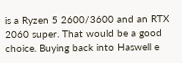is a Ryzen 5 2600/3600 and an RTX 2060 super. That would be a good choice. Buying back into Haswell e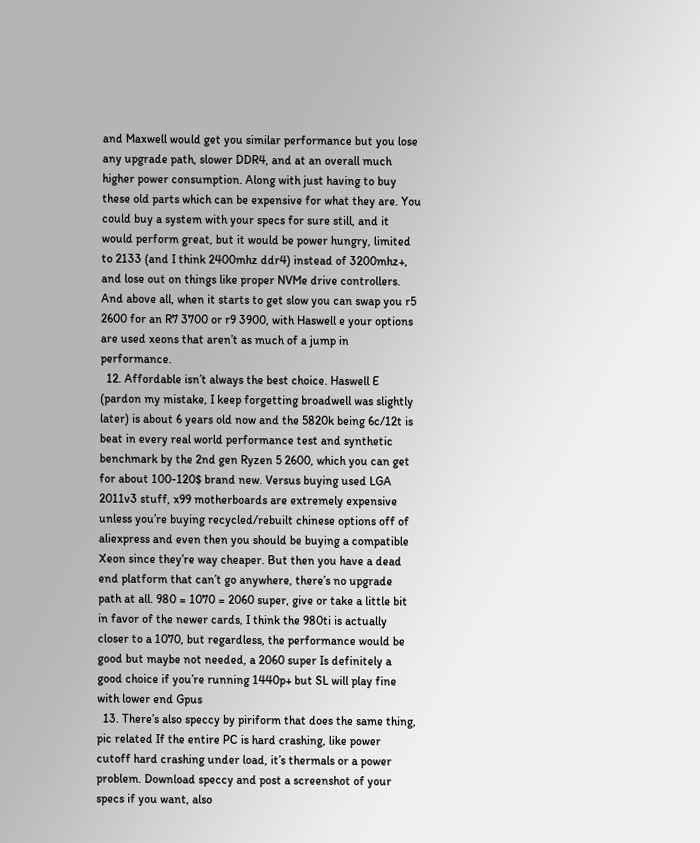and Maxwell would get you similar performance but you lose any upgrade path, slower DDR4, and at an overall much higher power consumption. Along with just having to buy these old parts which can be expensive for what they are. You could buy a system with your specs for sure still, and it would perform great, but it would be power hungry, limited to 2133 (and I think 2400mhz ddr4) instead of 3200mhz+, and lose out on things like proper NVMe drive controllers. And above all, when it starts to get slow you can swap you r5 2600 for an R7 3700 or r9 3900, with Haswell e your options are used xeons that aren’t as much of a jump in performance.
  12. Affordable isn’t always the best choice. Haswell E (pardon my mistake, I keep forgetting broadwell was slightly later) is about 6 years old now and the 5820k being 6c/12t is beat in every real world performance test and synthetic benchmark by the 2nd gen Ryzen 5 2600, which you can get for about 100-120$ brand new. Versus buying used LGA 2011v3 stuff, x99 motherboards are extremely expensive unless you’re buying recycled/rebuilt chinese options off of aliexpress and even then you should be buying a compatible Xeon since they’re way cheaper. But then you have a dead end platform that can’t go anywhere, there’s no upgrade path at all. 980 = 1070 = 2060 super, give or take a little bit in favor of the newer cards, I think the 980ti is actually closer to a 1070, but regardless, the performance would be good but maybe not needed, a 2060 super Is definitely a good choice if you’re running 1440p+ but SL will play fine with lower end Gpus
  13. There’s also speccy by piriform that does the same thing, pic related If the entire PC is hard crashing, like power cutoff hard crashing under load, it’s thermals or a power problem. Download speccy and post a screenshot of your specs if you want, also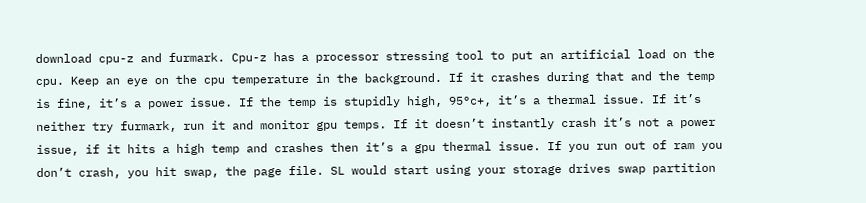download cpu-z and furmark. Cpu-z has a processor stressing tool to put an artificial load on the cpu. Keep an eye on the cpu temperature in the background. If it crashes during that and the temp is fine, it’s a power issue. If the temp is stupidly high, 95°c+, it’s a thermal issue. If it’s neither try furmark, run it and monitor gpu temps. If it doesn’t instantly crash it’s not a power issue, if it hits a high temp and crashes then it’s a gpu thermal issue. If you run out of ram you don’t crash, you hit swap, the page file. SL would start using your storage drives swap partition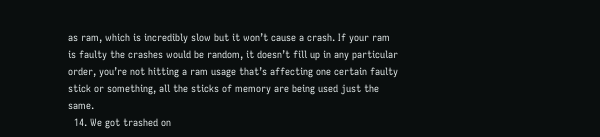as ram, which is incredibly slow but it won’t cause a crash. If your ram is faulty the crashes would be random, it doesn’t fill up in any particular order, you’re not hitting a ram usage that’s affecting one certain faulty stick or something, all the sticks of memory are being used just the same.
  14. We got trashed on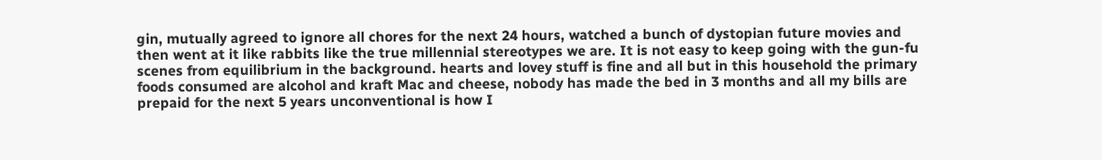gin, mutually agreed to ignore all chores for the next 24 hours, watched a bunch of dystopian future movies and then went at it like rabbits like the true millennial stereotypes we are. It is not easy to keep going with the gun-fu scenes from equilibrium in the background. hearts and lovey stuff is fine and all but in this household the primary foods consumed are alcohol and kraft Mac and cheese, nobody has made the bed in 3 months and all my bills are prepaid for the next 5 years unconventional is how I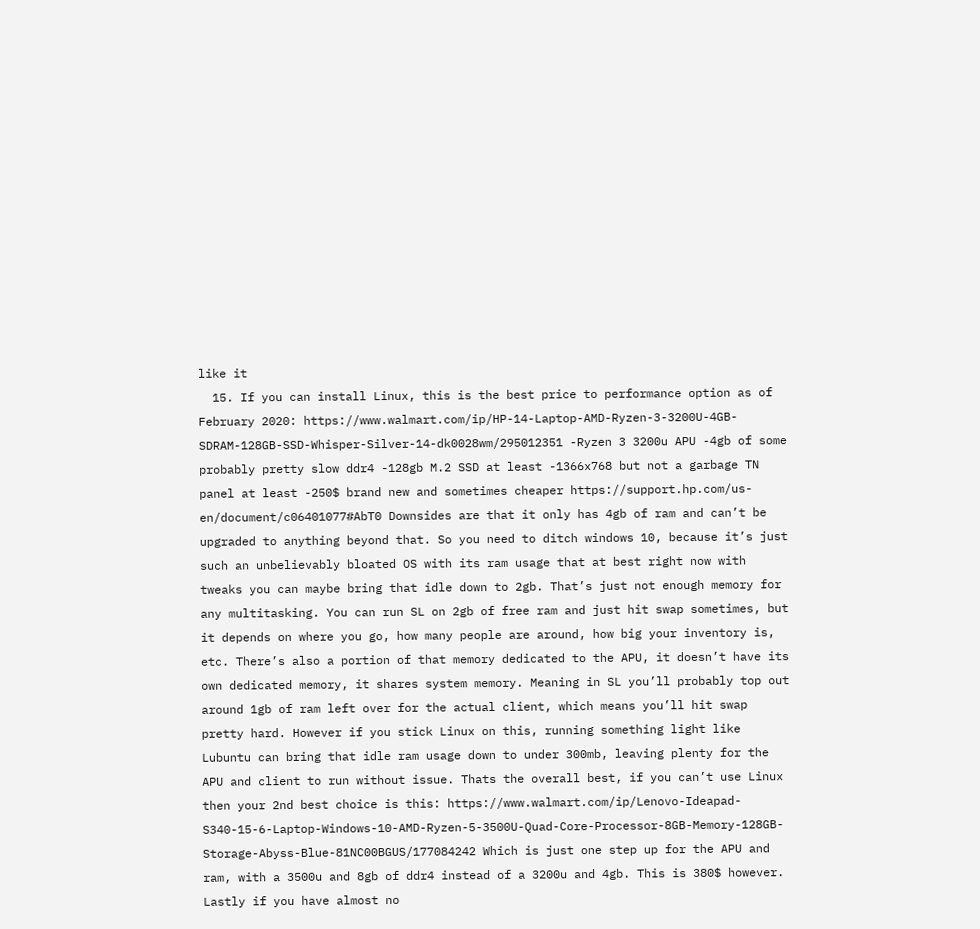like it
  15. If you can install Linux, this is the best price to performance option as of February 2020: https://www.walmart.com/ip/HP-14-Laptop-AMD-Ryzen-3-3200U-4GB-SDRAM-128GB-SSD-Whisper-Silver-14-dk0028wm/295012351 -Ryzen 3 3200u APU -4gb of some probably pretty slow ddr4 -128gb M.2 SSD at least -1366x768 but not a garbage TN panel at least -250$ brand new and sometimes cheaper https://support.hp.com/us-en/document/c06401077#AbT0 Downsides are that it only has 4gb of ram and can’t be upgraded to anything beyond that. So you need to ditch windows 10, because it’s just such an unbelievably bloated OS with its ram usage that at best right now with tweaks you can maybe bring that idle down to 2gb. That’s just not enough memory for any multitasking. You can run SL on 2gb of free ram and just hit swap sometimes, but it depends on where you go, how many people are around, how big your inventory is, etc. There’s also a portion of that memory dedicated to the APU, it doesn’t have its own dedicated memory, it shares system memory. Meaning in SL you’ll probably top out around 1gb of ram left over for the actual client, which means you’ll hit swap pretty hard. However if you stick Linux on this, running something light like Lubuntu can bring that idle ram usage down to under 300mb, leaving plenty for the APU and client to run without issue. Thats the overall best, if you can’t use Linux then your 2nd best choice is this: https://www.walmart.com/ip/Lenovo-Ideapad-S340-15-6-Laptop-Windows-10-AMD-Ryzen-5-3500U-Quad-Core-Processor-8GB-Memory-128GB-Storage-Abyss-Blue-81NC00BGUS/177084242 Which is just one step up for the APU and ram, with a 3500u and 8gb of ddr4 instead of a 3200u and 4gb. This is 380$ however. Lastly if you have almost no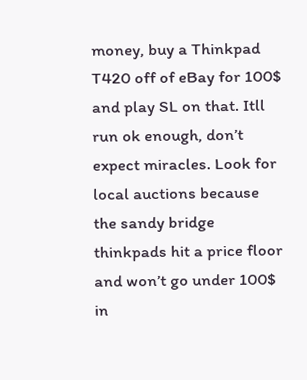money, buy a Thinkpad T420 off of eBay for 100$ and play SL on that. Itll run ok enough, don’t expect miracles. Look for local auctions because the sandy bridge thinkpads hit a price floor and won’t go under 100$ in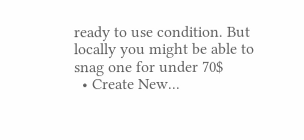ready to use condition. But locally you might be able to snag one for under 70$
  • Create New...